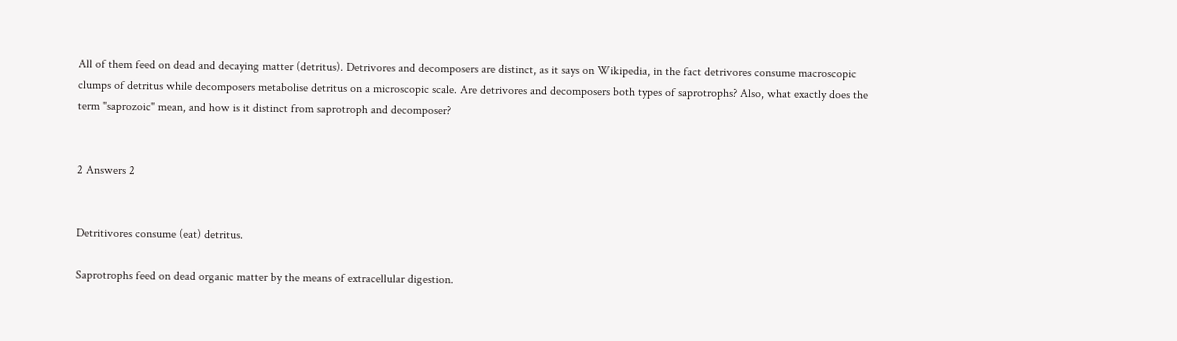All of them feed on dead and decaying matter (detritus). Detrivores and decomposers are distinct, as it says on Wikipedia, in the fact detrivores consume macroscopic clumps of detritus while decomposers metabolise detritus on a microscopic scale. Are detrivores and decomposers both types of saprotrophs? Also, what exactly does the term "saprozoic" mean, and how is it distinct from saprotroph and decomposer?


2 Answers 2


Detritivores consume (eat) detritus.

Saprotrophs feed on dead organic matter by the means of extracellular digestion.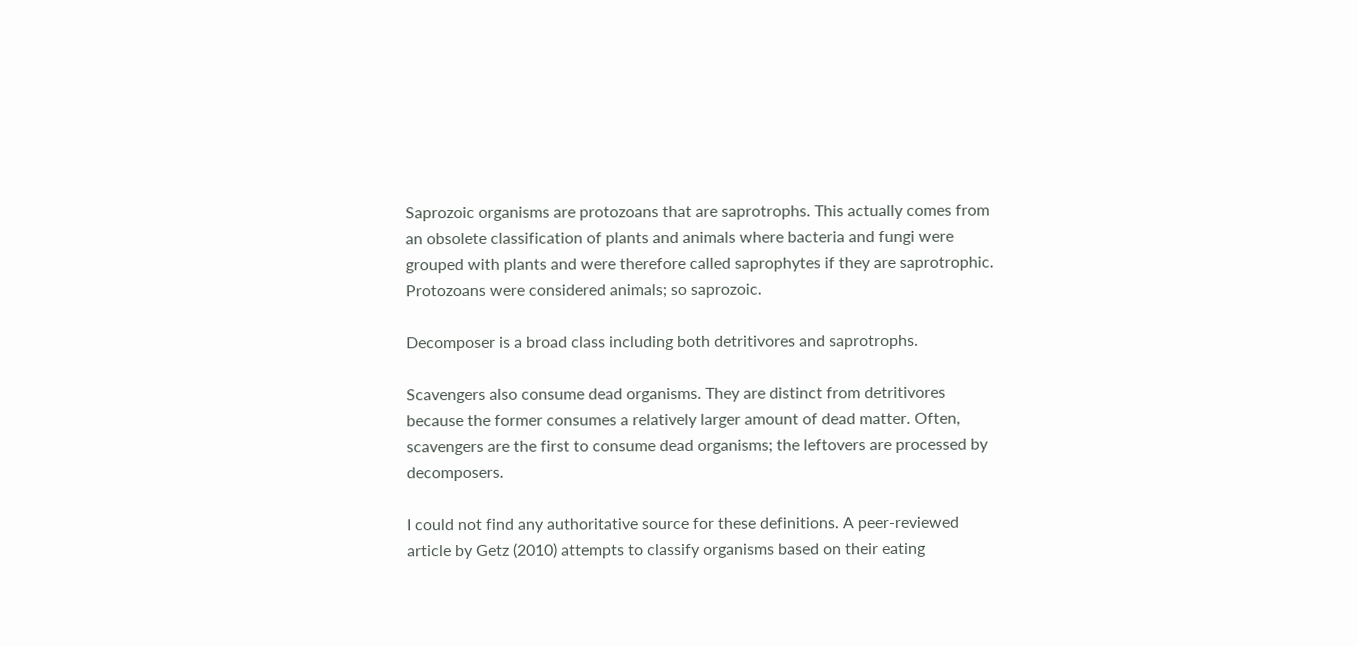Saprozoic organisms are protozoans that are saprotrophs. This actually comes from an obsolete classification of plants and animals where bacteria and fungi were grouped with plants and were therefore called saprophytes if they are saprotrophic. Protozoans were considered animals; so saprozoic.

Decomposer is a broad class including both detritivores and saprotrophs.

Scavengers also consume dead organisms. They are distinct from detritivores because the former consumes a relatively larger amount of dead matter. Often, scavengers are the first to consume dead organisms; the leftovers are processed by decomposers.

I could not find any authoritative source for these definitions. A peer-reviewed article by Getz (2010) attempts to classify organisms based on their eating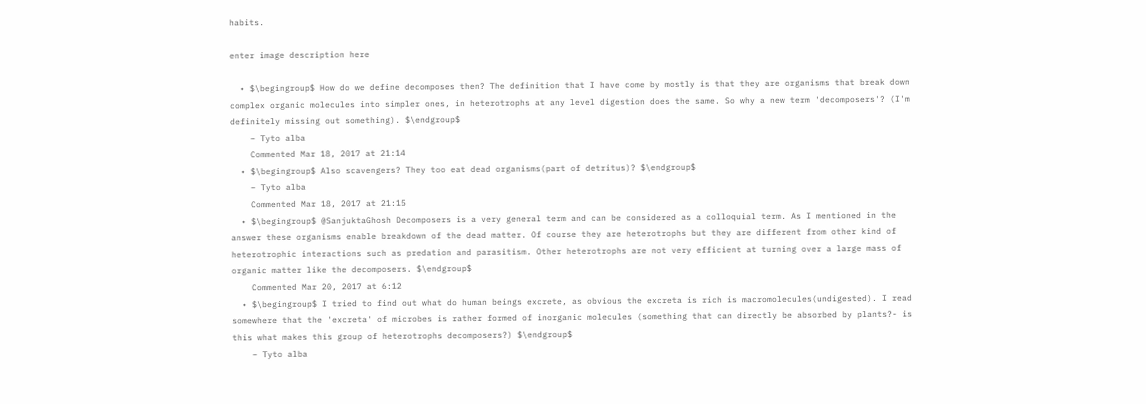habits.

enter image description here

  • $\begingroup$ How do we define decomposes then? The definition that I have come by mostly is that they are organisms that break down complex organic molecules into simpler ones, in heterotrophs at any level digestion does the same. So why a new term 'decomposers'? (I'm definitely missing out something). $\endgroup$
    – Tyto alba
    Commented Mar 18, 2017 at 21:14
  • $\begingroup$ Also scavengers? They too eat dead organisms(part of detritus)? $\endgroup$
    – Tyto alba
    Commented Mar 18, 2017 at 21:15
  • $\begingroup$ @SanjuktaGhosh Decomposers is a very general term and can be considered as a colloquial term. As I mentioned in the answer these organisms enable breakdown of the dead matter. Of course they are heterotrophs but they are different from other kind of heterotrophic interactions such as predation and parasitism. Other heterotrophs are not very efficient at turning over a large mass of organic matter like the decomposers. $\endgroup$
    Commented Mar 20, 2017 at 6:12
  • $\begingroup$ I tried to find out what do human beings excrete, as obvious the excreta is rich is macromolecules(undigested). I read somewhere that the 'excreta' of microbes is rather formed of inorganic molecules (something that can directly be absorbed by plants?- is this what makes this group of heterotrophs decomposers?) $\endgroup$
    – Tyto alba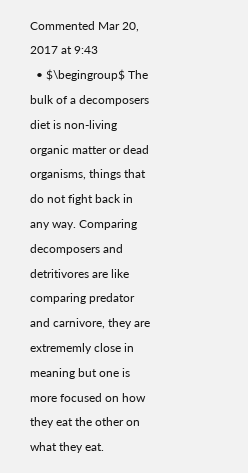Commented Mar 20, 2017 at 9:43
  • $\begingroup$ The bulk of a decomposers diet is non-living organic matter or dead organisms, things that do not fight back in any way. Comparing decomposers and detritivores are like comparing predator and carnivore, they are extrememly close in meaning but one is more focused on how they eat the other on what they eat.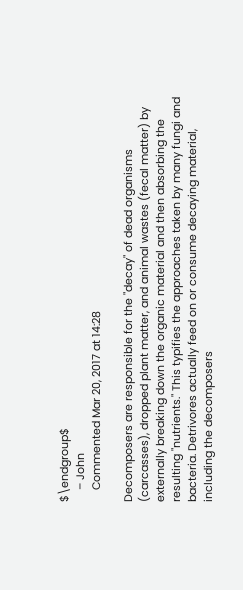$\endgroup$
    – John
    Commented Mar 20, 2017 at 14:28

Decomposers are responsible for the "decay" of dead organisms (carcasses), dropped plant matter, and animal wastes (fecal matter) by externally breaking down the organic material and then absorbing the resulting "nutrients." This typifies the approaches taken by many fungi and bacteria. Detrivores actually feed on or consume decaying material, including the decomposers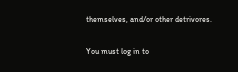themselves, and/or other detrivores.


You must log in to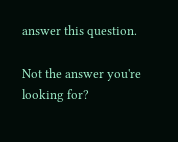answer this question.

Not the answer you're looking for?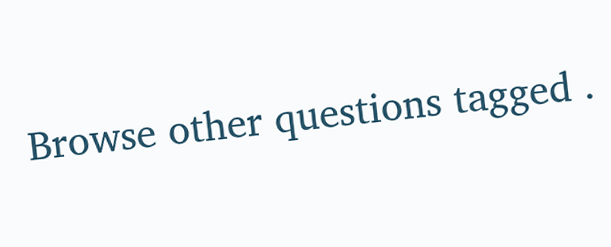Browse other questions tagged .